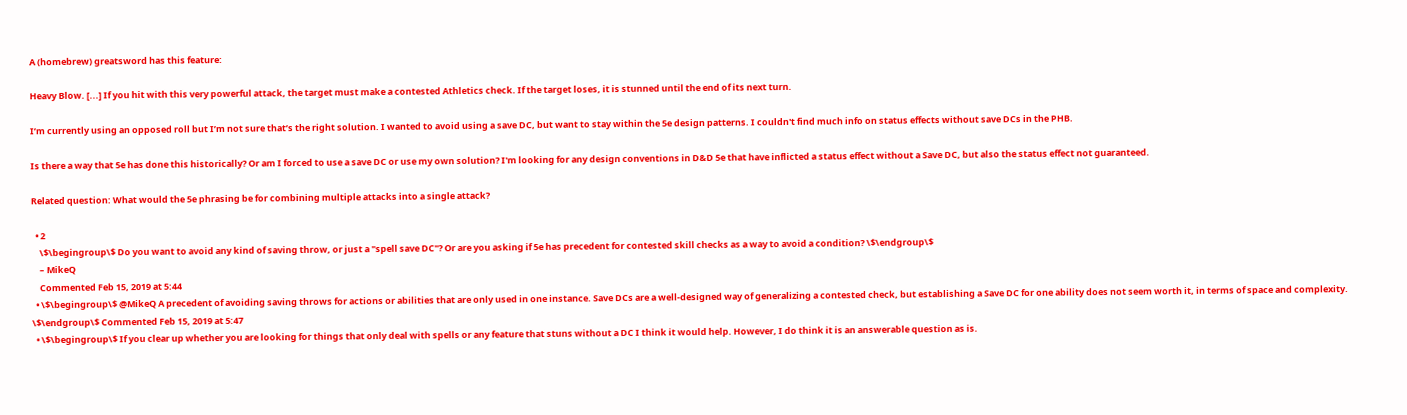A (homebrew) greatsword has this feature:

Heavy Blow. [...] If you hit with this very powerful attack, the target must make a contested Athletics check. If the target loses, it is stunned until the end of its next turn.

I’m currently using an opposed roll but I’m not sure that’s the right solution. I wanted to avoid using a save DC, but want to stay within the 5e design patterns. I couldn't find much info on status effects without save DCs in the PHB.

Is there a way that 5e has done this historically? Or am I forced to use a save DC or use my own solution? I'm looking for any design conventions in D&D 5e that have inflicted a status effect without a Save DC, but also the status effect not guaranteed.

Related question: What would the 5e phrasing be for combining multiple attacks into a single attack?

  • 2
    \$\begingroup\$ Do you want to avoid any kind of saving throw, or just a "spell save DC"? Or are you asking if 5e has precedent for contested skill checks as a way to avoid a condition? \$\endgroup\$
    – MikeQ
    Commented Feb 15, 2019 at 5:44
  • \$\begingroup\$ @MikeQ A precedent of avoiding saving throws for actions or abilities that are only used in one instance. Save DCs are a well-designed way of generalizing a contested check, but establishing a Save DC for one ability does not seem worth it, in terms of space and complexity. \$\endgroup\$ Commented Feb 15, 2019 at 5:47
  • \$\begingroup\$ If you clear up whether you are looking for things that only deal with spells or any feature that stuns without a DC I think it would help. However, I do think it is an answerable question as is.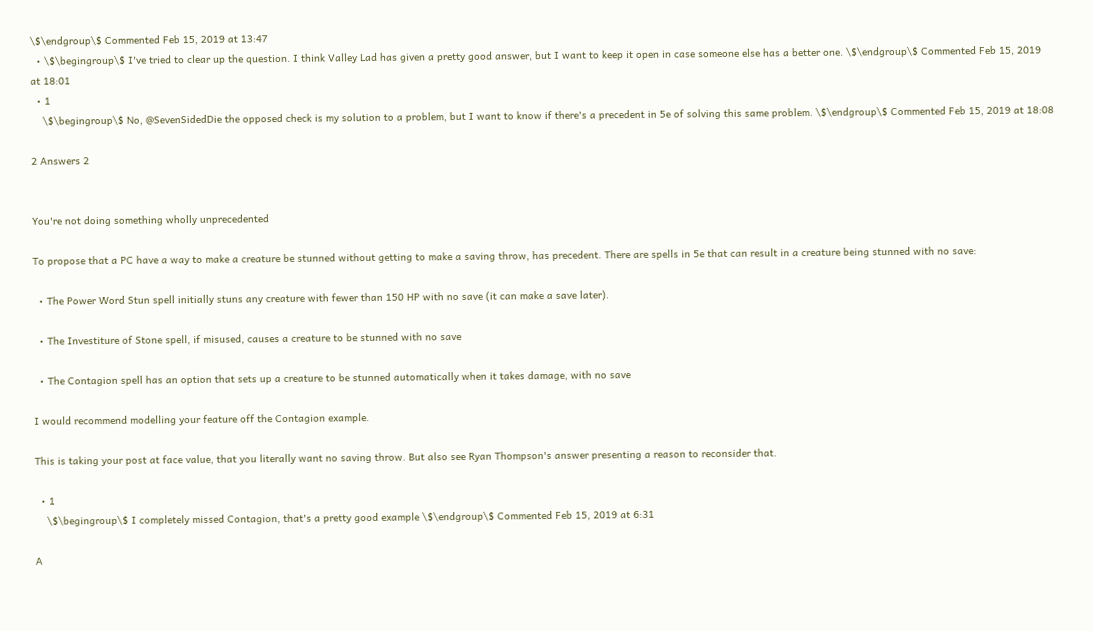\$\endgroup\$ Commented Feb 15, 2019 at 13:47
  • \$\begingroup\$ I've tried to clear up the question. I think Valley Lad has given a pretty good answer, but I want to keep it open in case someone else has a better one. \$\endgroup\$ Commented Feb 15, 2019 at 18:01
  • 1
    \$\begingroup\$ No, @SevenSidedDie the opposed check is my solution to a problem, but I want to know if there's a precedent in 5e of solving this same problem. \$\endgroup\$ Commented Feb 15, 2019 at 18:08

2 Answers 2


You're not doing something wholly unprecedented

To propose that a PC have a way to make a creature be stunned without getting to make a saving throw, has precedent. There are spells in 5e that can result in a creature being stunned with no save:

  • The Power Word Stun spell initially stuns any creature with fewer than 150 HP with no save (it can make a save later).

  • The Investiture of Stone spell, if misused, causes a creature to be stunned with no save

  • The Contagion spell has an option that sets up a creature to be stunned automatically when it takes damage, with no save

I would recommend modelling your feature off the Contagion example.

This is taking your post at face value, that you literally want no saving throw. But also see Ryan Thompson's answer presenting a reason to reconsider that.

  • 1
    \$\begingroup\$ I completely missed Contagion, that's a pretty good example \$\endgroup\$ Commented Feb 15, 2019 at 6:31

A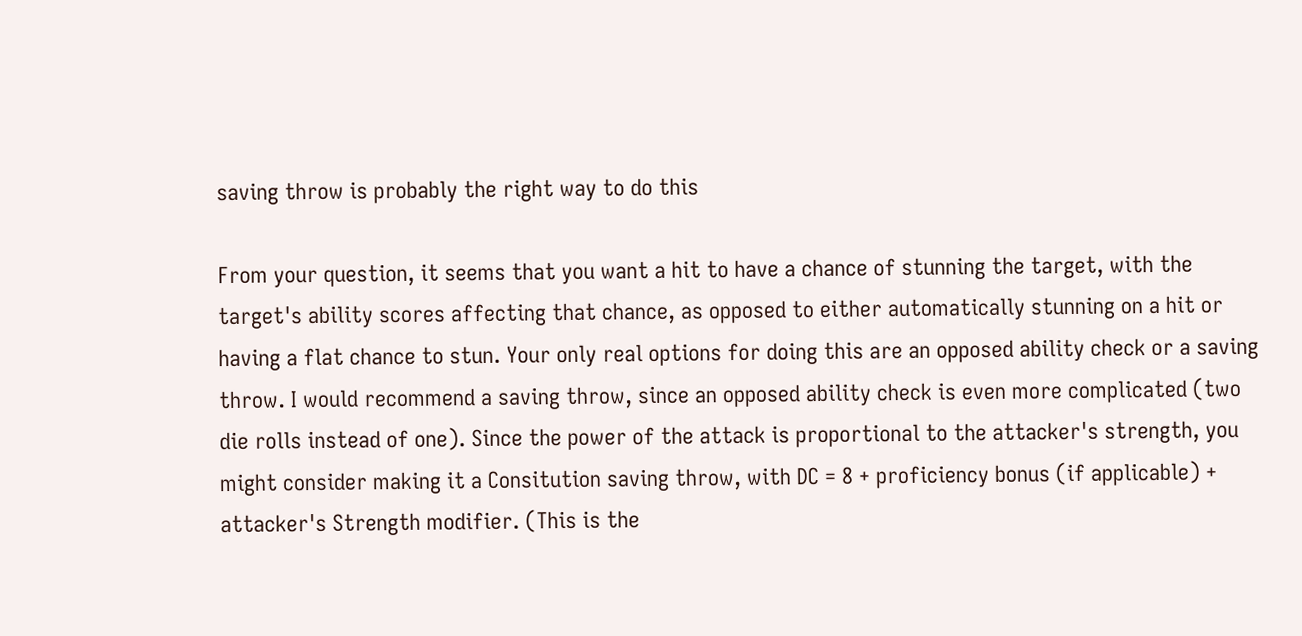saving throw is probably the right way to do this

From your question, it seems that you want a hit to have a chance of stunning the target, with the target's ability scores affecting that chance, as opposed to either automatically stunning on a hit or having a flat chance to stun. Your only real options for doing this are an opposed ability check or a saving throw. I would recommend a saving throw, since an opposed ability check is even more complicated (two die rolls instead of one). Since the power of the attack is proportional to the attacker's strength, you might consider making it a Consitution saving throw, with DC = 8 + proficiency bonus (if applicable) + attacker's Strength modifier. (This is the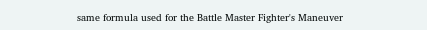same formula used for the Battle Master Fighter's Maneuver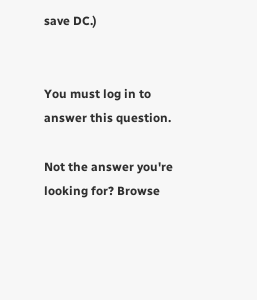save DC.)


You must log in to answer this question.

Not the answer you're looking for? Browse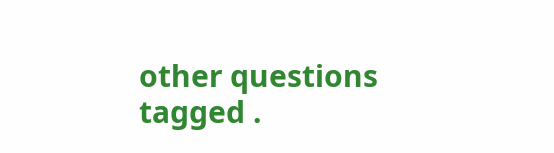other questions tagged .